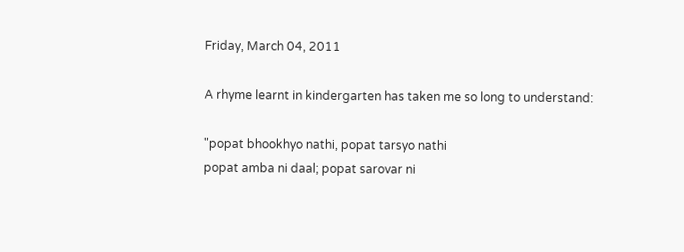Friday, March 04, 2011

A rhyme learnt in kindergarten has taken me so long to understand:

"popat bhookhyo nathi, popat tarsyo nathi
popat amba ni daal; popat sarovar ni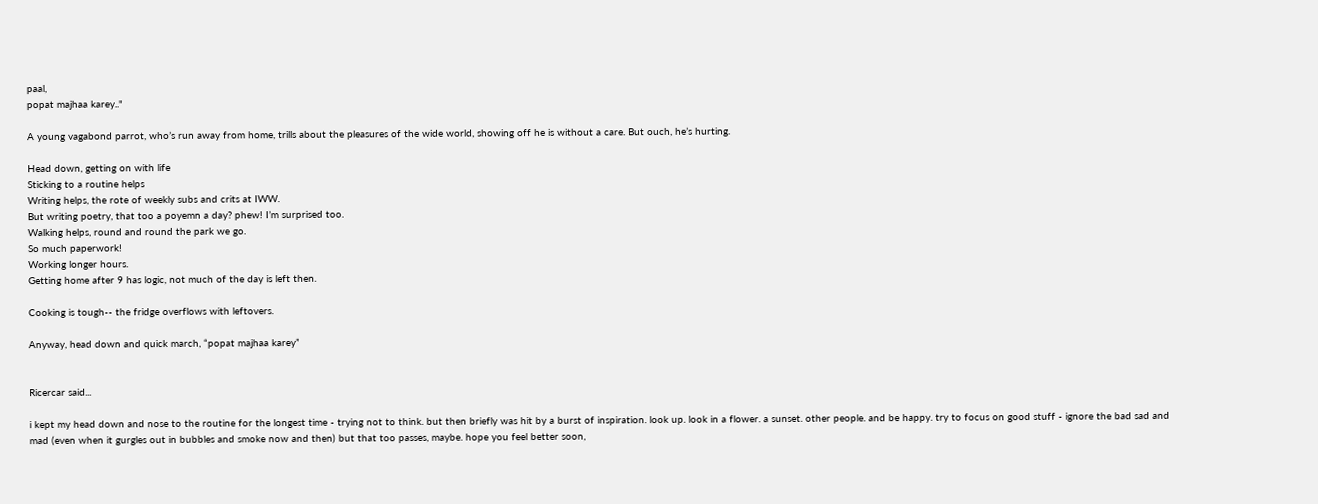paal,
popat majhaa karey.."

A young vagabond parrot, who’s run away from home, trills about the pleasures of the wide world, showing off he is without a care. But ouch, he’s hurting.

Head down, getting on with life
Sticking to a routine helps
Writing helps, the rote of weekly subs and crits at IWW.
But writing poetry, that too a poyemn a day? phew! I’m surprised too.
Walking helps, round and round the park we go.
So much paperwork!
Working longer hours.
Getting home after 9 has logic, not much of the day is left then.

Cooking is tough-- the fridge overflows with leftovers.

Anyway, head down and quick march, “popat majhaa karey”


Ricercar said...

i kept my head down and nose to the routine for the longest time - trying not to think. but then briefly was hit by a burst of inspiration. look up. look in a flower. a sunset. other people. and be happy. try to focus on good stuff - ignore the bad sad and mad (even when it gurgles out in bubbles and smoke now and then) but that too passes, maybe. hope you feel better soon,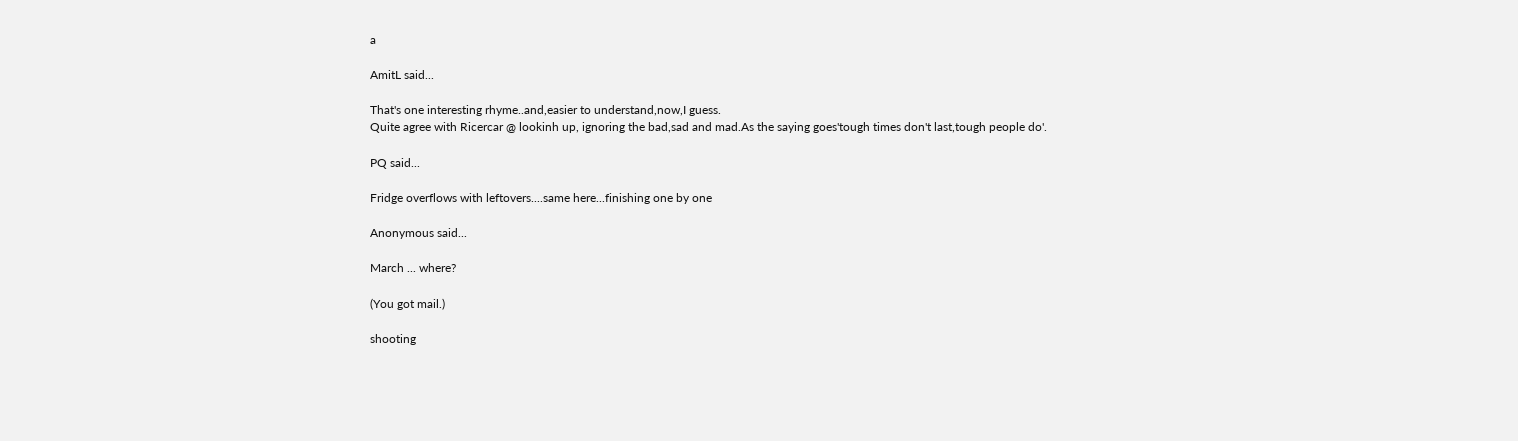a

AmitL said...

That's one interesting rhyme..and,easier to understand,now,I guess.
Quite agree with Ricercar @ lookinh up, ignoring the bad,sad and mad.As the saying goes'tough times don't last,tough people do'.

PQ said...

Fridge overflows with leftovers....same here...finishing one by one

Anonymous said...

March ... where?

(You got mail.)

shooting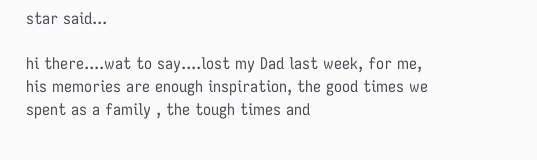star said...

hi there....wat to say....lost my Dad last week, for me, his memories are enough inspiration, the good times we spent as a family , the tough times and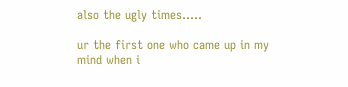also the ugly times.....

ur the first one who came up in my mind when i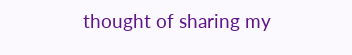thought of sharing my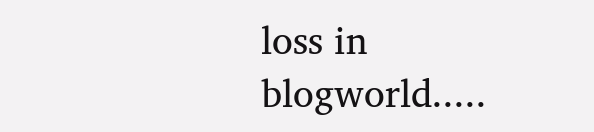loss in blogworld.....